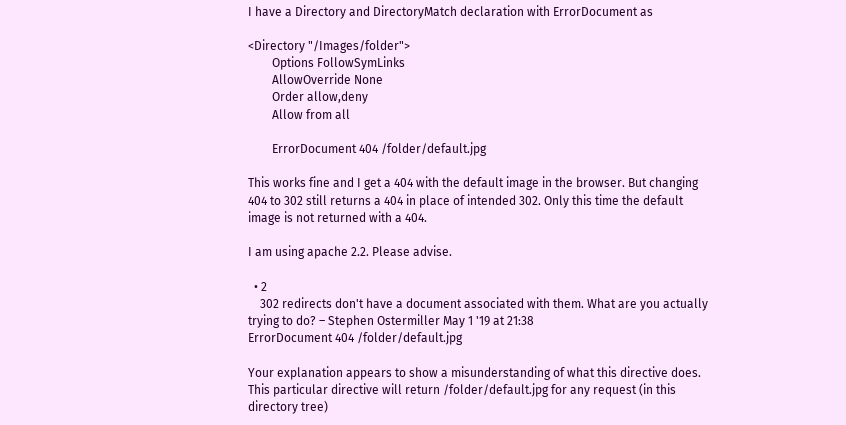I have a Directory and DirectoryMatch declaration with ErrorDocument as

<Directory "/Images/folder">
        Options FollowSymLinks
        AllowOverride None
        Order allow,deny
        Allow from all

        ErrorDocument 404 /folder/default.jpg

This works fine and I get a 404 with the default image in the browser. But changing 404 to 302 still returns a 404 in place of intended 302. Only this time the default image is not returned with a 404.

I am using apache 2.2. Please advise.

  • 2
    302 redirects don't have a document associated with them. What are you actually trying to do? – Stephen Ostermiller May 1 '19 at 21:38
ErrorDocument 404 /folder/default.jpg

Your explanation appears to show a misunderstanding of what this directive does. This particular directive will return /folder/default.jpg for any request (in this directory tree)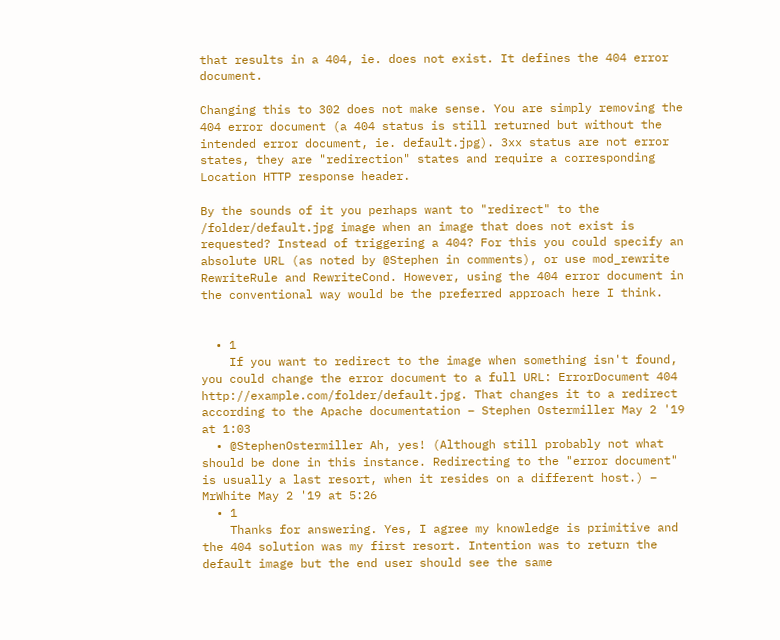that results in a 404, ie. does not exist. It defines the 404 error document.

Changing this to 302 does not make sense. You are simply removing the 404 error document (a 404 status is still returned but without the intended error document, ie. default.jpg). 3xx status are not error states, they are "redirection" states and require a corresponding Location HTTP response header.

By the sounds of it you perhaps want to "redirect" to the /folder/default.jpg image when an image that does not exist is requested? Instead of triggering a 404? For this you could specify an absolute URL (as noted by @Stephen in comments), or use mod_rewrite RewriteRule and RewriteCond. However, using the 404 error document in the conventional way would be the preferred approach here I think.


  • 1
    If you want to redirect to the image when something isn't found, you could change the error document to a full URL: ErrorDocument 404 http://example.com/folder/default.jpg. That changes it to a redirect according to the Apache documentation – Stephen Ostermiller May 2 '19 at 1:03
  • @StephenOstermiller Ah, yes! (Although still probably not what should be done in this instance. Redirecting to the "error document" is usually a last resort, when it resides on a different host.) – MrWhite May 2 '19 at 5:26
  • 1
    Thanks for answering. Yes, I agree my knowledge is primitive and the 404 solution was my first resort. Intention was to return the default image but the end user should see the same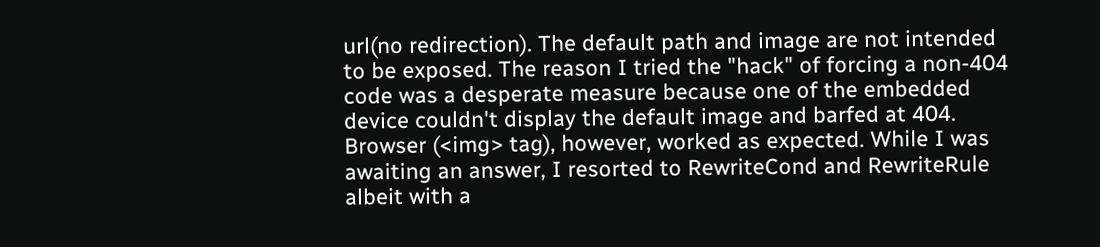url(no redirection). The default path and image are not intended to be exposed. The reason I tried the "hack" of forcing a non-404 code was a desperate measure because one of the embedded device couldn't display the default image and barfed at 404. Browser (<img> tag), however, worked as expected. While I was awaiting an answer, I resorted to RewriteCond and RewriteRule albeit with a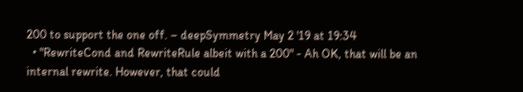200 to support the one off. – deepSymmetry May 2 '19 at 19:34
  • "RewriteCond and RewriteRule albeit with a 200" - Ah OK, that will be an internal rewrite. However, that could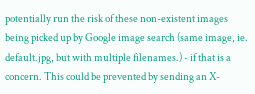potentially run the risk of these non-existent images being picked up by Google image search (same image, ie. default.jpg, but with multiple filenames.) - if that is a concern. This could be prevented by sending an X-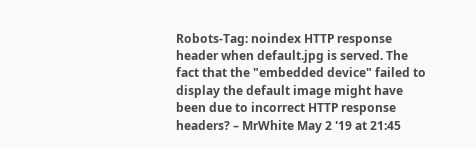Robots-Tag: noindex HTTP response header when default.jpg is served. The fact that the "embedded device" failed to display the default image might have been due to incorrect HTTP response headers? – MrWhite May 2 '19 at 21:45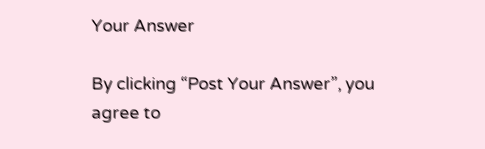Your Answer

By clicking “Post Your Answer”, you agree to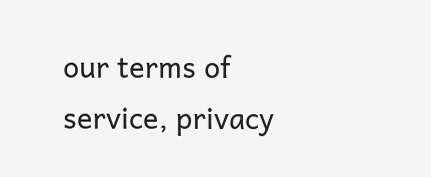our terms of service, privacy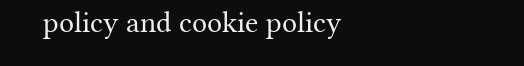policy and cookie policy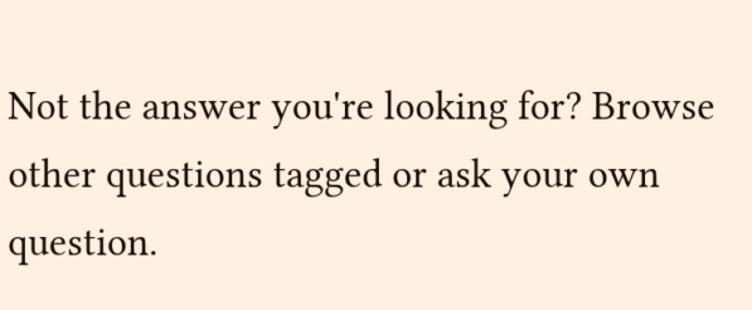Not the answer you're looking for? Browse other questions tagged or ask your own question.